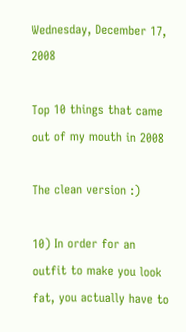Wednesday, December 17, 2008

Top 10 things that came out of my mouth in 2008

The clean version :)

10) In order for an outfit to make you look fat, you actually have to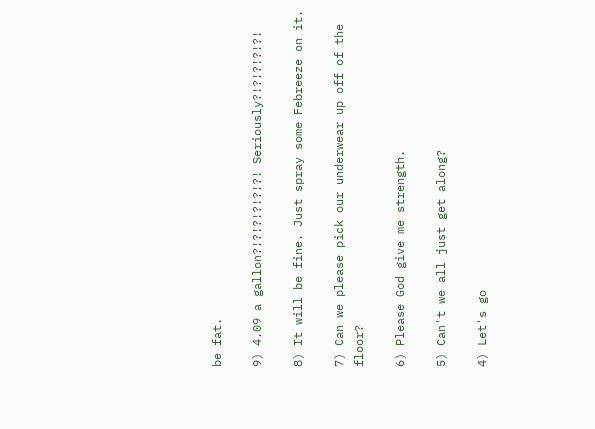be fat.

9) 4.09 a gallon?!?!?!?!?!?! Seriously?!?!?!?!?!

8) It will be fine. Just spray some Febreeze on it.

7) Can we please pick our underwear up off of the floor?

6) Please God give me strength.

5) Can't we all just get along?

4) Let's go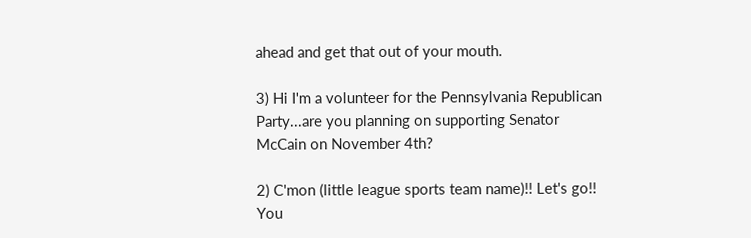ahead and get that out of your mouth.

3) Hi I'm a volunteer for the Pennsylvania Republican Party...are you planning on supporting Senator McCain on November 4th?

2) C'mon (little league sports team name)!! Let's go!! You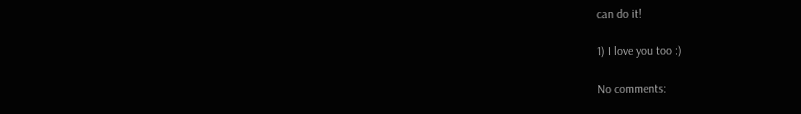can do it!

1) I love you too :)

No comments: